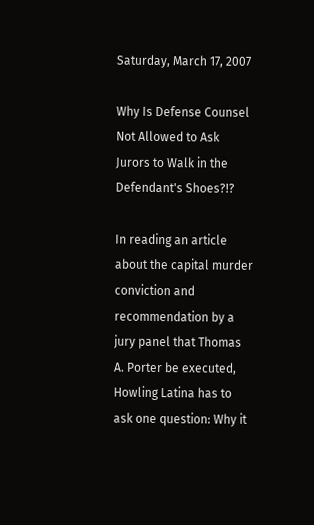Saturday, March 17, 2007

Why Is Defense Counsel Not Allowed to Ask Jurors to Walk in the Defendant's Shoes?!?

In reading an article about the capital murder conviction and recommendation by a jury panel that Thomas A. Porter be executed, Howling Latina has to ask one question: Why it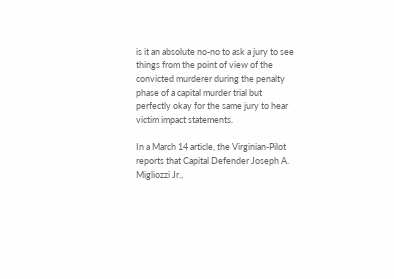is it an absolute no-no to ask a jury to see things from the point of view of the convicted murderer during the penalty phase of a capital murder trial but perfectly okay for the same jury to hear victim impact statements.

In a March 14 article, the Virginian-Pilot reports that Capital Defender Joseph A. Migliozzi Jr.,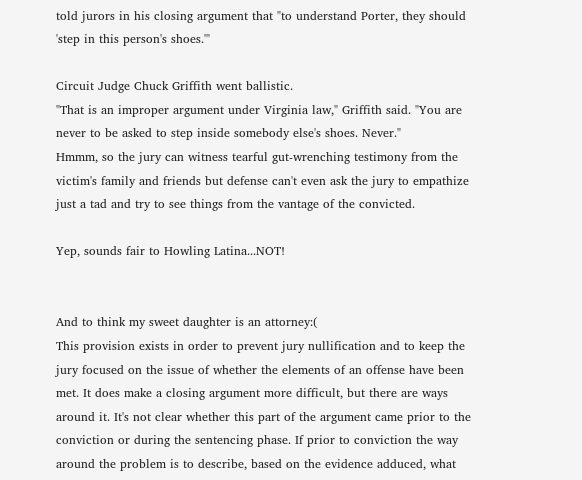told jurors in his closing argument that "to understand Porter, they should 'step in this person's shoes.'"

Circuit Judge Chuck Griffith went ballistic.
"That is an improper argument under Virginia law," Griffith said. "You are never to be asked to step inside somebody else's shoes. Never."
Hmmm, so the jury can witness tearful gut-wrenching testimony from the victim's family and friends but defense can't even ask the jury to empathize just a tad and try to see things from the vantage of the convicted.

Yep, sounds fair to Howling Latina...NOT!


And to think my sweet daughter is an attorney:(
This provision exists in order to prevent jury nullification and to keep the jury focused on the issue of whether the elements of an offense have been met. It does make a closing argument more difficult, but there are ways around it. It's not clear whether this part of the argument came prior to the conviction or during the sentencing phase. If prior to conviction the way around the problem is to describe, based on the evidence adduced, what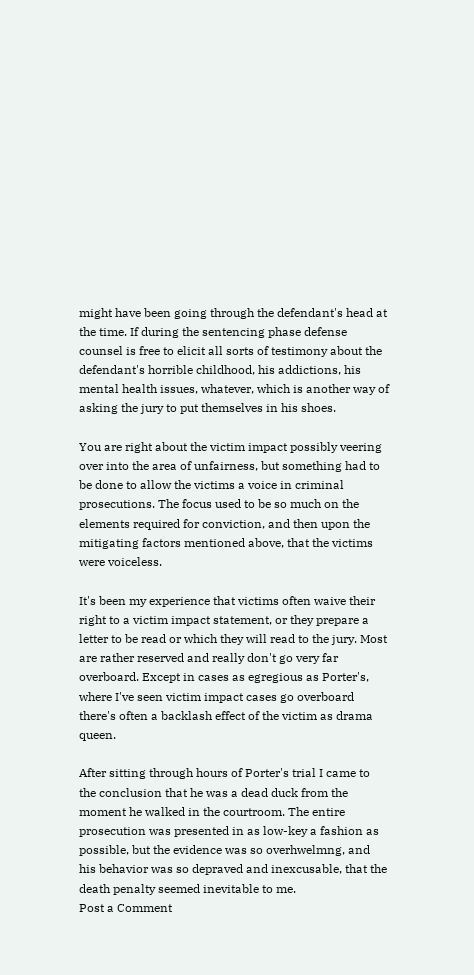might have been going through the defendant's head at the time. If during the sentencing phase defense counsel is free to elicit all sorts of testimony about the defendant's horrible childhood, his addictions, his mental health issues, whatever, which is another way of asking the jury to put themselves in his shoes.

You are right about the victim impact possibly veering over into the area of unfairness, but something had to be done to allow the victims a voice in criminal prosecutions. The focus used to be so much on the elements required for conviction, and then upon the mitigating factors mentioned above, that the victims were voiceless.

It's been my experience that victims often waive their right to a victim impact statement, or they prepare a letter to be read or which they will read to the jury. Most are rather reserved and really don't go very far overboard. Except in cases as egregious as Porter's, where I've seen victim impact cases go overboard there's often a backlash effect of the victim as drama queen.

After sitting through hours of Porter's trial I came to the conclusion that he was a dead duck from the moment he walked in the courtroom. The entire prosecution was presented in as low-key a fashion as possible, but the evidence was so overhwelmng, and his behavior was so depraved and inexcusable, that the death penalty seemed inevitable to me.
Post a Comment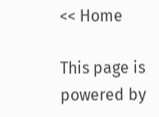<< Home

This page is powered by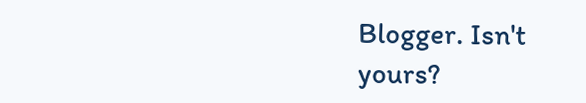Blogger. Isn't yours?